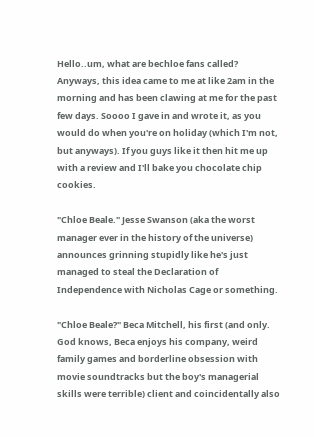Hello..um, what are bechloe fans called? Anyways, this idea came to me at like 2am in the morning and has been clawing at me for the past few days. Soooo I gave in and wrote it, as you would do when you're on holiday (which I'm not, but anyways). If you guys like it then hit me up with a review and I'll bake you chocolate chip cookies.

"Chloe Beale." Jesse Swanson (aka the worst manager ever in the history of the universe) announces grinning stupidly like he's just managed to steal the Declaration of Independence with Nicholas Cage or something.

"Chloe Beale?" Beca Mitchell, his first (and only. God knows, Beca enjoys his company, weird family games and borderline obsession with movie soundtracks but the boy's managerial skills were terrible) client and coincidentally also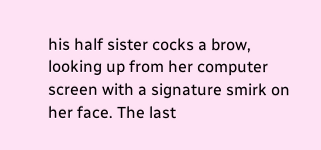his half sister cocks a brow, looking up from her computer screen with a signature smirk on her face. The last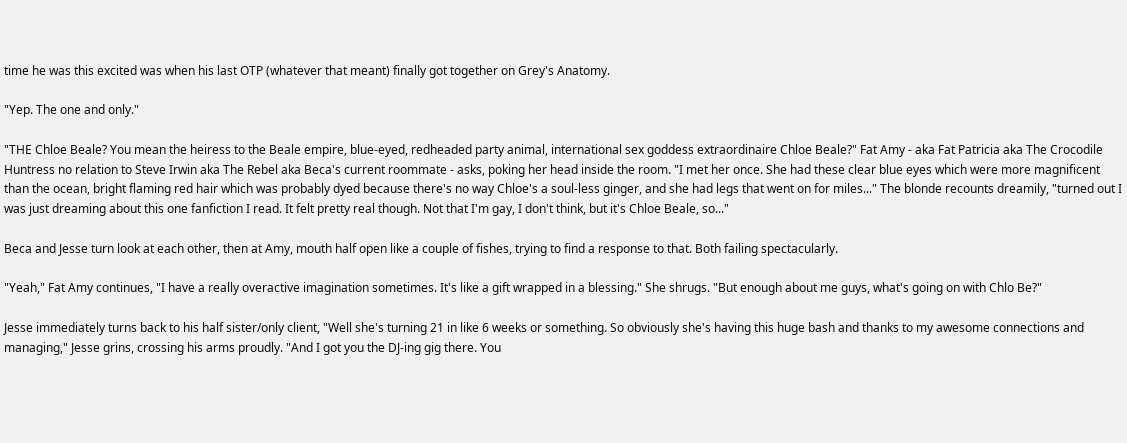time he was this excited was when his last OTP (whatever that meant) finally got together on Grey's Anatomy.

"Yep. The one and only."

"THE Chloe Beale? You mean the heiress to the Beale empire, blue-eyed, redheaded party animal, international sex goddess extraordinaire Chloe Beale?" Fat Amy - aka Fat Patricia aka The Crocodile Huntress no relation to Steve Irwin aka The Rebel aka Beca's current roommate - asks, poking her head inside the room. "I met her once. She had these clear blue eyes which were more magnificent than the ocean, bright flaming red hair which was probably dyed because there's no way Chloe's a soul-less ginger, and she had legs that went on for miles..." The blonde recounts dreamily, "turned out I was just dreaming about this one fanfiction I read. It felt pretty real though. Not that I'm gay, I don't think, but it's Chloe Beale, so..."

Beca and Jesse turn look at each other, then at Amy, mouth half open like a couple of fishes, trying to find a response to that. Both failing spectacularly.

"Yeah," Fat Amy continues, "I have a really overactive imagination sometimes. It's like a gift wrapped in a blessing." She shrugs. "But enough about me guys, what's going on with Chlo Be?"

Jesse immediately turns back to his half sister/only client, "Well she's turning 21 in like 6 weeks or something. So obviously she's having this huge bash and thanks to my awesome connections and managing," Jesse grins, crossing his arms proudly. "And I got you the DJ-ing gig there. You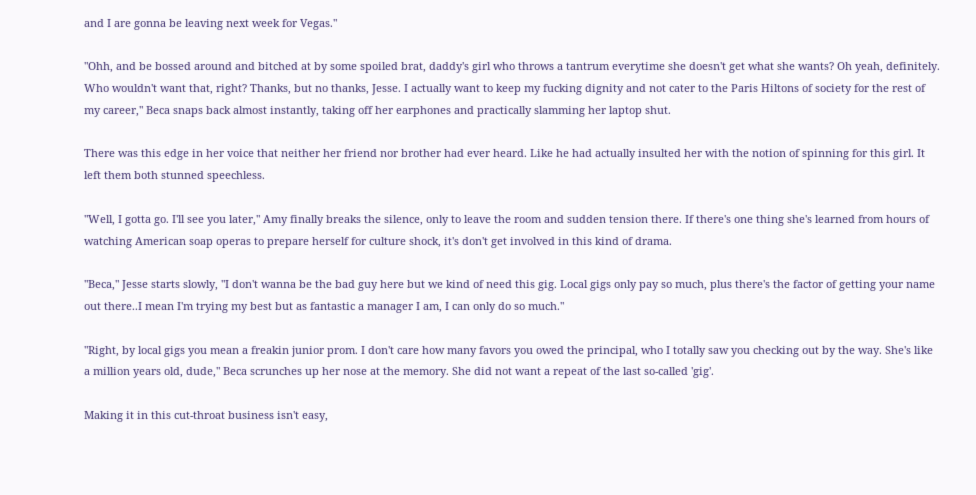and I are gonna be leaving next week for Vegas."

"Ohh, and be bossed around and bitched at by some spoiled brat, daddy's girl who throws a tantrum everytime she doesn't get what she wants? Oh yeah, definitely. Who wouldn't want that, right? Thanks, but no thanks, Jesse. I actually want to keep my fucking dignity and not cater to the Paris Hiltons of society for the rest of my career," Beca snaps back almost instantly, taking off her earphones and practically slamming her laptop shut.

There was this edge in her voice that neither her friend nor brother had ever heard. Like he had actually insulted her with the notion of spinning for this girl. It left them both stunned speechless.

"Well, I gotta go. I'll see you later," Amy finally breaks the silence, only to leave the room and sudden tension there. If there's one thing she's learned from hours of watching American soap operas to prepare herself for culture shock, it's don't get involved in this kind of drama.

"Beca," Jesse starts slowly, "I don't wanna be the bad guy here but we kind of need this gig. Local gigs only pay so much, plus there's the factor of getting your name out there..I mean I'm trying my best but as fantastic a manager I am, I can only do so much."

"Right, by local gigs you mean a freakin junior prom. I don't care how many favors you owed the principal, who I totally saw you checking out by the way. She's like a million years old, dude," Beca scrunches up her nose at the memory. She did not want a repeat of the last so-called 'gig'.

Making it in this cut-throat business isn't easy,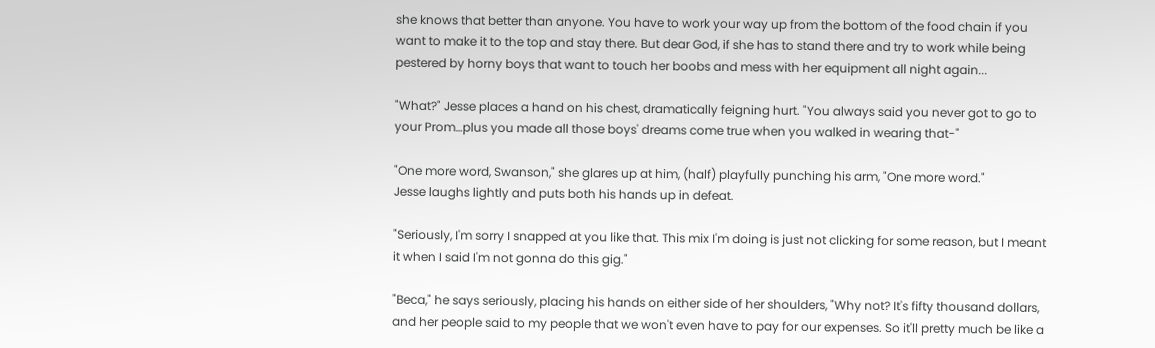she knows that better than anyone. You have to work your way up from the bottom of the food chain if you want to make it to the top and stay there. But dear God, if she has to stand there and try to work while being pestered by horny boys that want to touch her boobs and mess with her equipment all night again...

"What?" Jesse places a hand on his chest, dramatically feigning hurt. "You always said you never got to go to your Prom…plus you made all those boys' dreams come true when you walked in wearing that-"

"One more word, Swanson," she glares up at him, (half) playfully punching his arm, "One more word."
Jesse laughs lightly and puts both his hands up in defeat.

"Seriously, I'm sorry I snapped at you like that. This mix I'm doing is just not clicking for some reason, but I meant it when I said I'm not gonna do this gig."

"Beca," he says seriously, placing his hands on either side of her shoulders, "Why not? It's fifty thousand dollars, and her people said to my people that we won't even have to pay for our expenses. So it'll pretty much be like a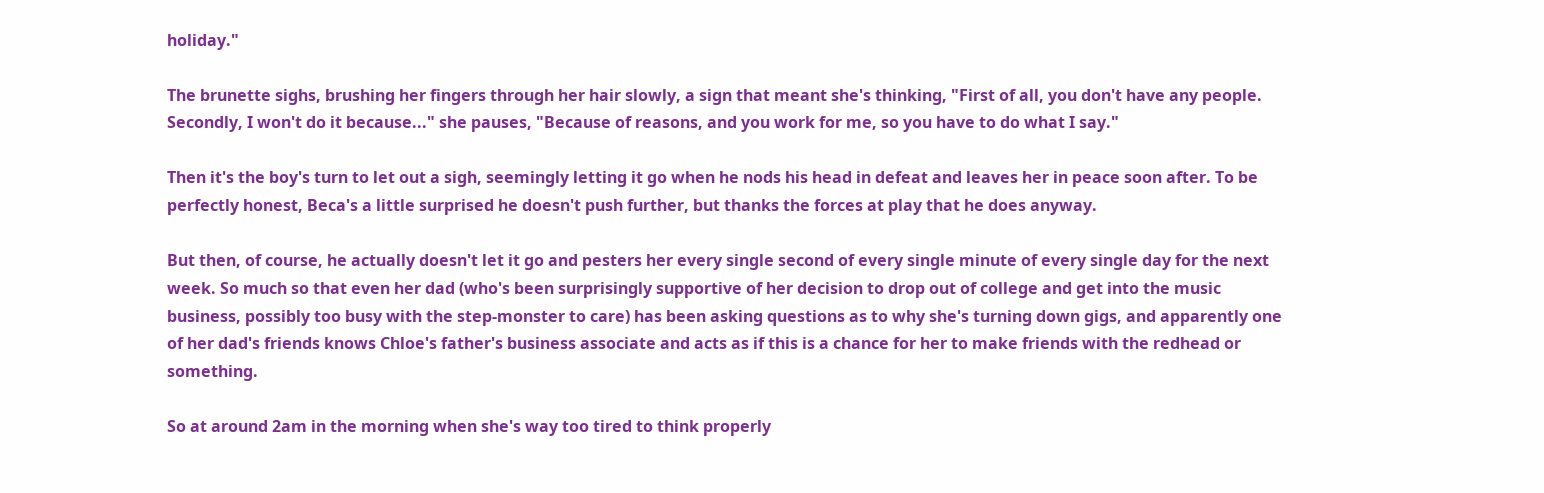holiday."

The brunette sighs, brushing her fingers through her hair slowly, a sign that meant she's thinking, "First of all, you don't have any people. Secondly, I won't do it because..." she pauses, "Because of reasons, and you work for me, so you have to do what I say."

Then it's the boy's turn to let out a sigh, seemingly letting it go when he nods his head in defeat and leaves her in peace soon after. To be perfectly honest, Beca's a little surprised he doesn't push further, but thanks the forces at play that he does anyway.

But then, of course, he actually doesn't let it go and pesters her every single second of every single minute of every single day for the next week. So much so that even her dad (who's been surprisingly supportive of her decision to drop out of college and get into the music business, possibly too busy with the step-monster to care) has been asking questions as to why she's turning down gigs, and apparently one of her dad's friends knows Chloe's father's business associate and acts as if this is a chance for her to make friends with the redhead or something.

So at around 2am in the morning when she's way too tired to think properly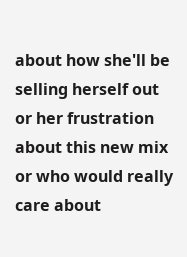about how she'll be selling herself out or her frustration about this new mix or who would really care about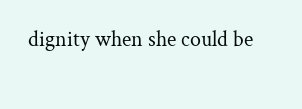dignity when she could be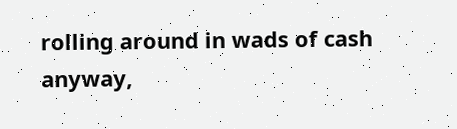rolling around in wads of cash anyway,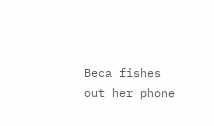Beca fishes out her phone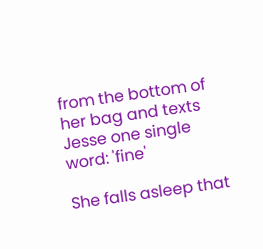from the bottom of her bag and texts Jesse one single word: 'fine'

She falls asleep that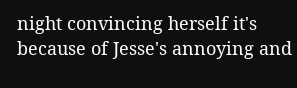night convincing herself it's because of Jesse's annoying and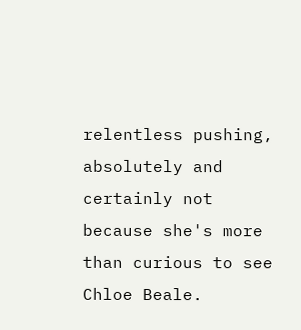relentless pushing, absolutely and certainly not because she's more than curious to see Chloe Beale.